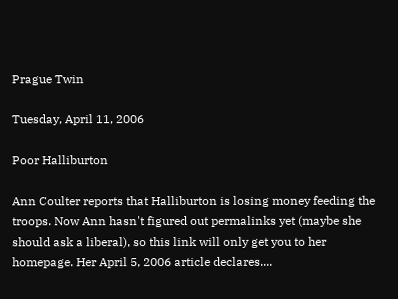Prague Twin

Tuesday, April 11, 2006

Poor Halliburton

Ann Coulter reports that Halliburton is losing money feeding the troops. Now Ann hasn't figured out permalinks yet (maybe she should ask a liberal), so this link will only get you to her homepage. Her April 5, 2006 article declares....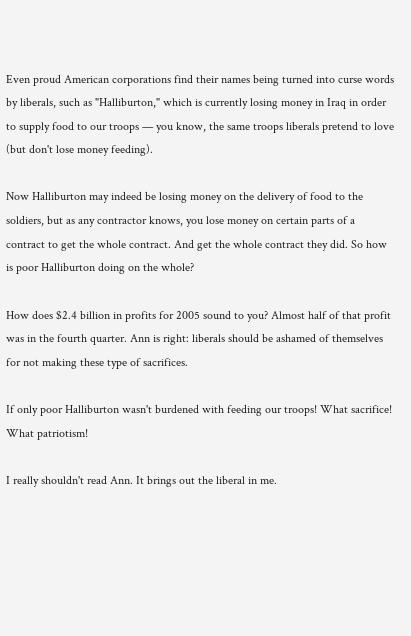Even proud American corporations find their names being turned into curse words by liberals, such as "Halliburton," which is currently losing money in Iraq in order to supply food to our troops — you know, the same troops liberals pretend to love (but don't lose money feeding).

Now Halliburton may indeed be losing money on the delivery of food to the soldiers, but as any contractor knows, you lose money on certain parts of a contract to get the whole contract. And get the whole contract they did. So how is poor Halliburton doing on the whole?

How does $2.4 billion in profits for 2005 sound to you? Almost half of that profit was in the fourth quarter. Ann is right: liberals should be ashamed of themselves for not making these type of sacrifices.

If only poor Halliburton wasn't burdened with feeding our troops! What sacrifice! What patriotism!

I really shouldn't read Ann. It brings out the liberal in me.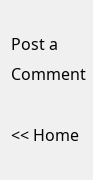Post a Comment

<< Home